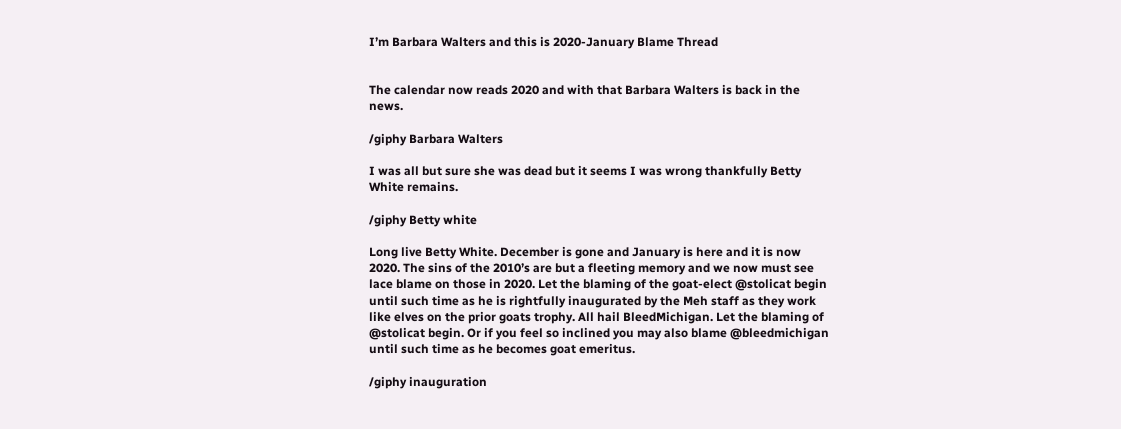I’m Barbara Walters and this is 2020-January Blame Thread


The calendar now reads 2020 and with that Barbara Walters is back in the news.

/giphy Barbara Walters

I was all but sure she was dead but it seems I was wrong thankfully Betty White remains.

/giphy Betty white

Long live Betty White. December is gone and January is here and it is now 2020. The sins of the 2010’s are but a fleeting memory and we now must see lace blame on those in 2020. Let the blaming of the goat-elect @stolicat begin until such time as he is rightfully inaugurated by the Meh staff as they work like elves on the prior goats trophy. All hail BleedMichigan. Let the blaming of @stolicat begin. Or if you feel so inclined you may also blame @bleedmichigan until such time as he becomes goat emeritus.

/giphy inauguration